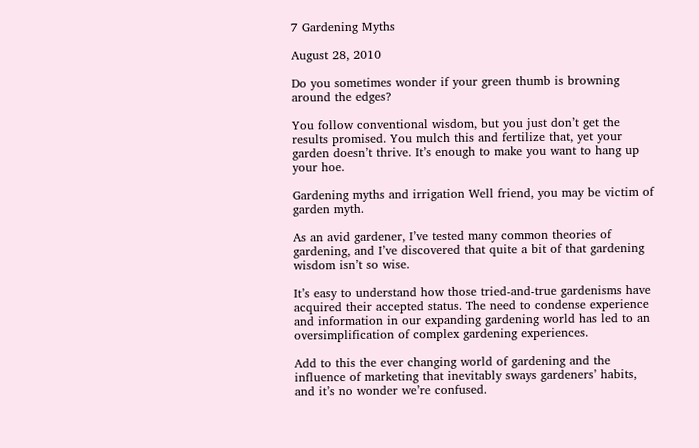7 Gardening Myths

August 28, 2010

Do you sometimes wonder if your green thumb is browning around the edges?

You follow conventional wisdom, but you just don’t get the results promised. You mulch this and fertilize that, yet your garden doesn’t thrive. It’s enough to make you want to hang up your hoe.

Gardening myths and irrigation Well friend, you may be victim of garden myth.

As an avid gardener, I’ve tested many common theories of gardening, and I’ve discovered that quite a bit of that gardening wisdom isn’t so wise.

It’s easy to understand how those tried-and-true gardenisms have acquired their accepted status. The need to condense experience and information in our expanding gardening world has led to an oversimplification of complex gardening experiences.

Add to this the ever changing world of gardening and the influence of marketing that inevitably sways gardeners’ habits, and it’s no wonder we’re confused.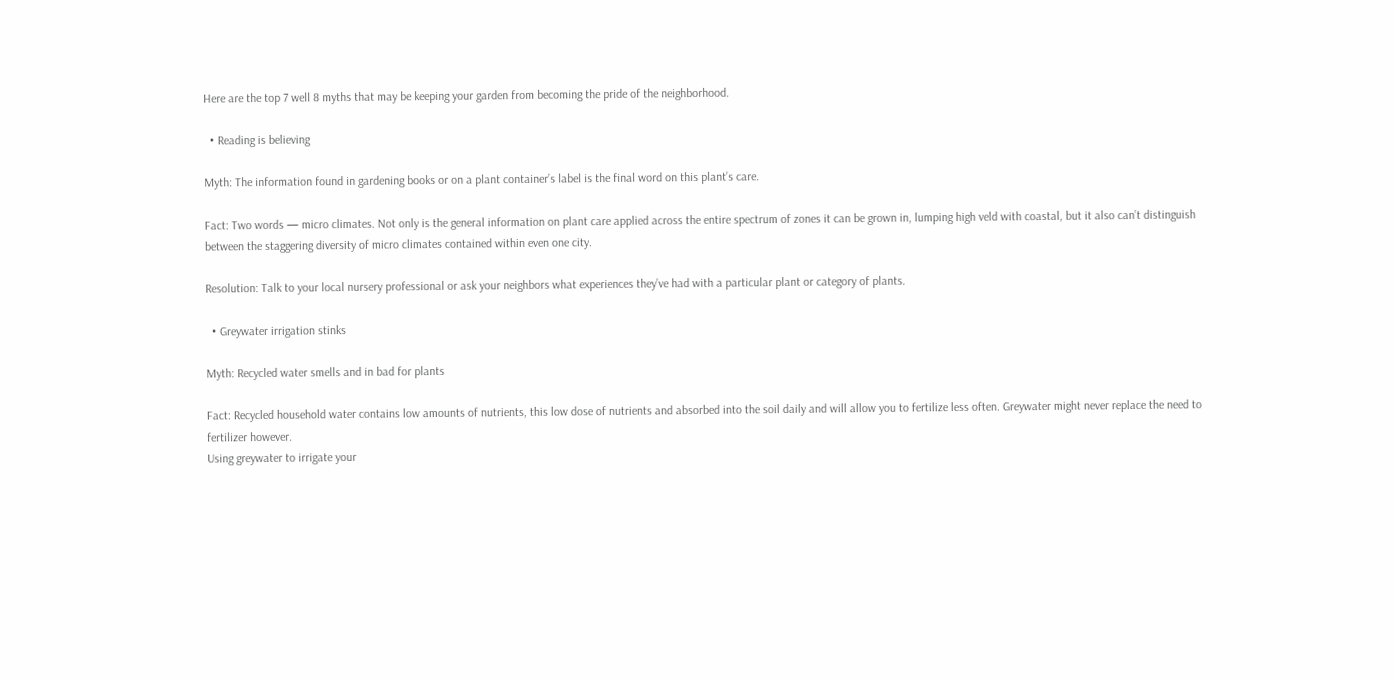Here are the top 7 well 8 myths that may be keeping your garden from becoming the pride of the neighborhood.

  • Reading is believing

Myth: The information found in gardening books or on a plant container’s label is the final word on this plant’s care.

Fact: Two words — micro climates. Not only is the general information on plant care applied across the entire spectrum of zones it can be grown in, lumping high veld with coastal, but it also can’t distinguish between the staggering diversity of micro climates contained within even one city.

Resolution: Talk to your local nursery professional or ask your neighbors what experiences they’ve had with a particular plant or category of plants.

  • Greywater irrigation stinks

Myth: Recycled water smells and in bad for plants

Fact: Recycled household water contains low amounts of nutrients, this low dose of nutrients and absorbed into the soil daily and will allow you to fertilize less often. Greywater might never replace the need to fertilizer however.
Using greywater to irrigate your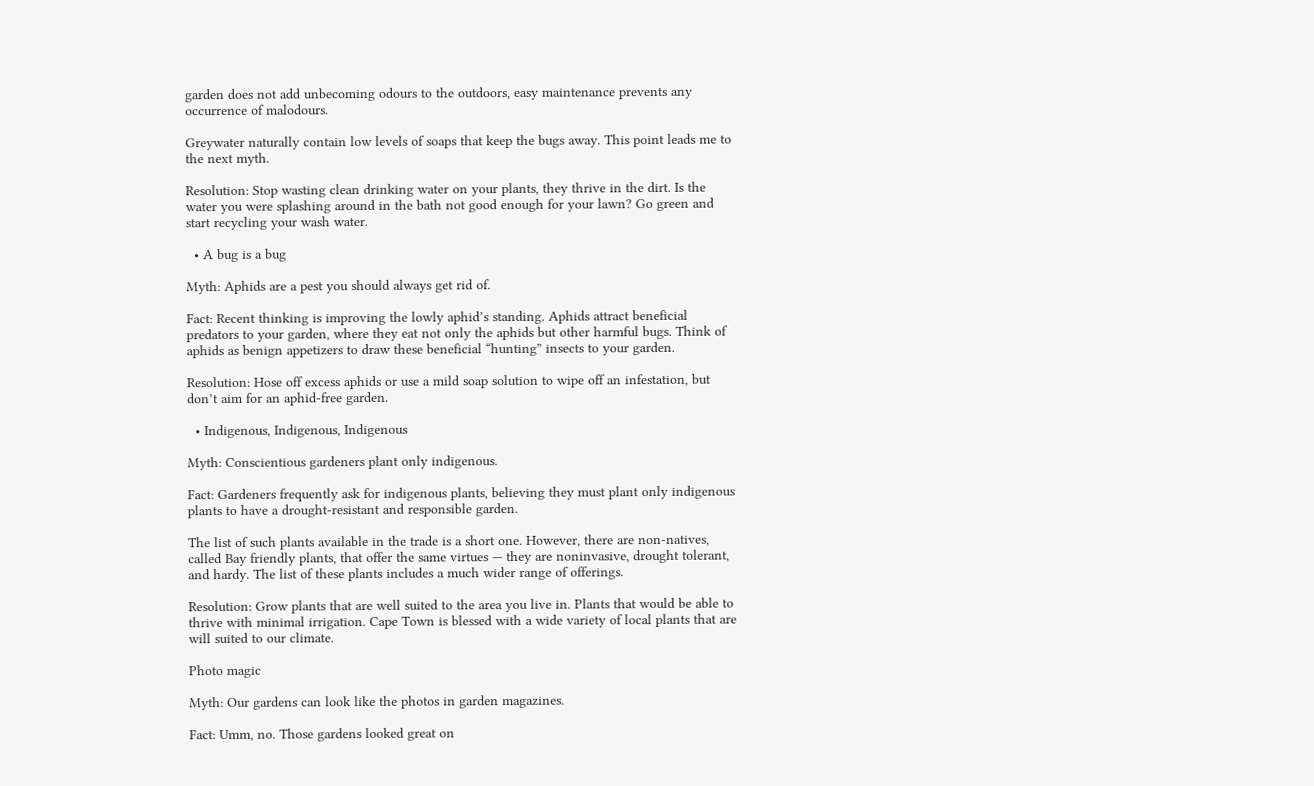garden does not add unbecoming odours to the outdoors, easy maintenance prevents any occurrence of malodours.

Greywater naturally contain low levels of soaps that keep the bugs away. This point leads me to the next myth.

Resolution: Stop wasting clean drinking water on your plants, they thrive in the dirt. Is the water you were splashing around in the bath not good enough for your lawn? Go green and start recycling your wash water.

  • A bug is a bug

Myth: Aphids are a pest you should always get rid of.

Fact: Recent thinking is improving the lowly aphid’s standing. Aphids attract beneficial predators to your garden, where they eat not only the aphids but other harmful bugs. Think of aphids as benign appetizers to draw these beneficial “hunting” insects to your garden.

Resolution: Hose off excess aphids or use a mild soap solution to wipe off an infestation, but don’t aim for an aphid-free garden.

  • Indigenous, Indigenous, Indigenous

Myth: Conscientious gardeners plant only indigenous.

Fact: Gardeners frequently ask for indigenous plants, believing they must plant only indigenous plants to have a drought-resistant and responsible garden.

The list of such plants available in the trade is a short one. However, there are non-natives, called Bay friendly plants, that offer the same virtues — they are noninvasive, drought tolerant, and hardy. The list of these plants includes a much wider range of offerings.

Resolution: Grow plants that are well suited to the area you live in. Plants that would be able to thrive with minimal irrigation. Cape Town is blessed with a wide variety of local plants that are will suited to our climate.

Photo magic

Myth: Our gardens can look like the photos in garden magazines.

Fact: Umm, no. Those gardens looked great on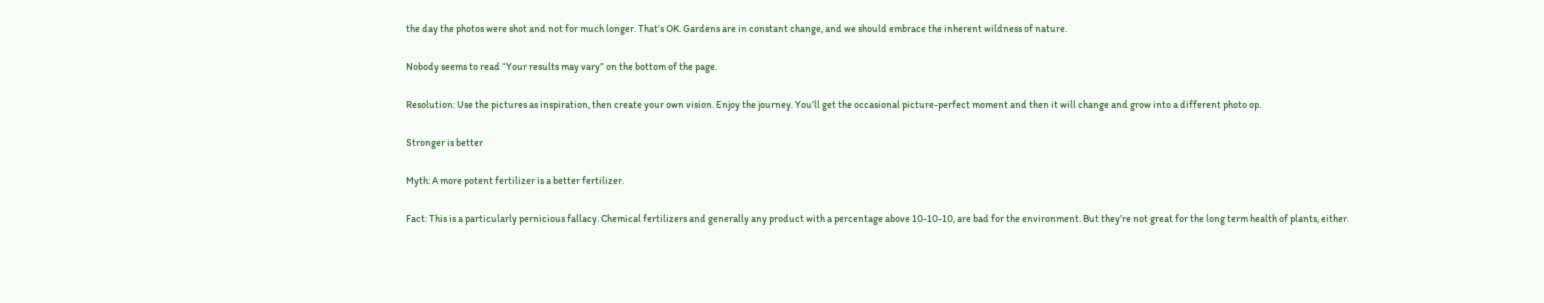the day the photos were shot and not for much longer. That’s OK. Gardens are in constant change, and we should embrace the inherent wildness of nature.

Nobody seems to read “Your results may vary” on the bottom of the page.

Resolution: Use the pictures as inspiration, then create your own vision. Enjoy the journey. You’ll get the occasional picture-perfect moment and then it will change and grow into a different photo op.

Stronger is better

Myth: A more potent fertilizer is a better fertilizer.

Fact: This is a particularly pernicious fallacy. Chemical fertilizers and generally any product with a percentage above 10-10-10, are bad for the environment. But they’re not great for the long term health of plants, either.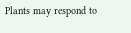Plants may respond to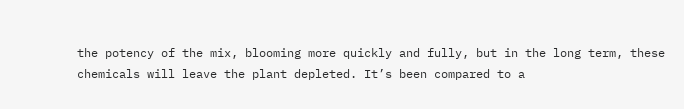the potency of the mix, blooming more quickly and fully, but in the long term, these chemicals will leave the plant depleted. It’s been compared to a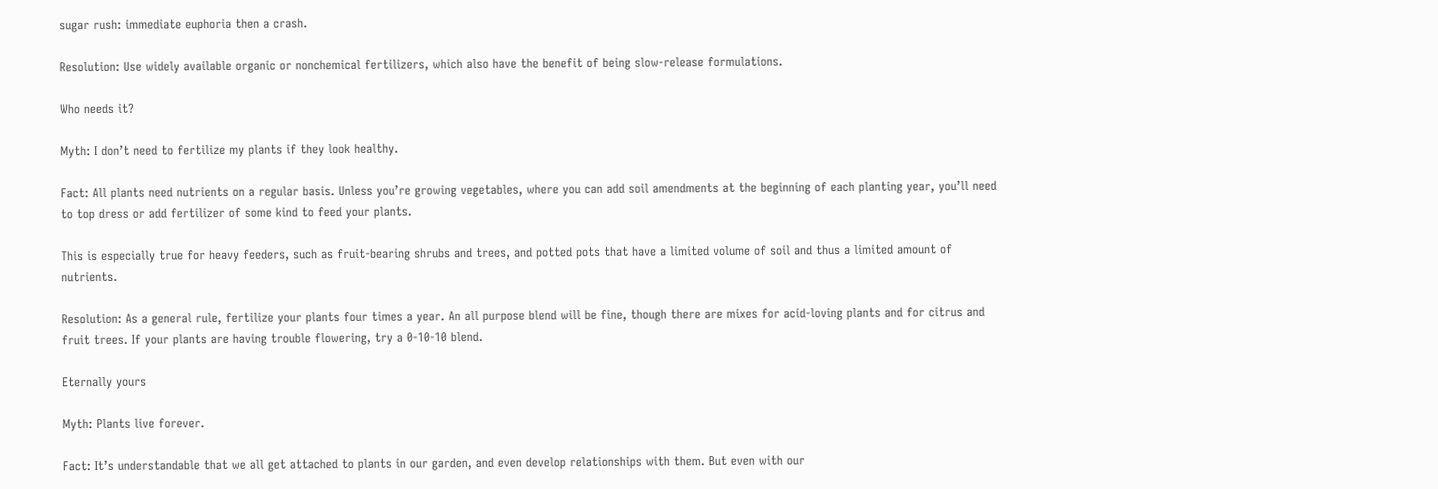sugar rush: immediate euphoria then a crash.

Resolution: Use widely available organic or nonchemical fertilizers, which also have the benefit of being slow-release formulations.

Who needs it?

Myth: I don’t need to fertilize my plants if they look healthy.

Fact: All plants need nutrients on a regular basis. Unless you’re growing vegetables, where you can add soil amendments at the beginning of each planting year, you’ll need to top dress or add fertilizer of some kind to feed your plants.

This is especially true for heavy feeders, such as fruit-bearing shrubs and trees, and potted pots that have a limited volume of soil and thus a limited amount of nutrients.

Resolution: As a general rule, fertilize your plants four times a year. An all purpose blend will be fine, though there are mixes for acid-loving plants and for citrus and fruit trees. If your plants are having trouble flowering, try a 0-10-10 blend.

Eternally yours

Myth: Plants live forever.

Fact: It’s understandable that we all get attached to plants in our garden, and even develop relationships with them. But even with our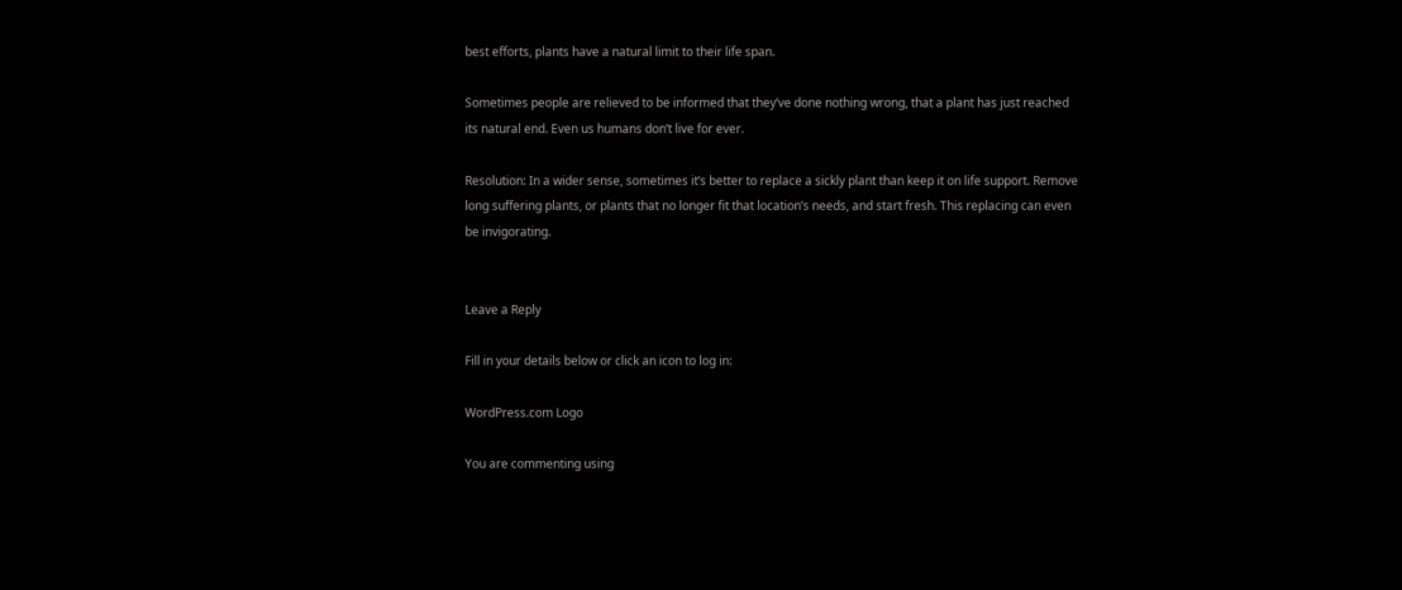best efforts, plants have a natural limit to their life span.

Sometimes people are relieved to be informed that they’ve done nothing wrong, that a plant has just reached its natural end. Even us humans don’t live for ever.

Resolution: In a wider sense, sometimes it’s better to replace a sickly plant than keep it on life support. Remove long suffering plants, or plants that no longer fit that location’s needs, and start fresh. This replacing can even be invigorating.


Leave a Reply

Fill in your details below or click an icon to log in:

WordPress.com Logo

You are commenting using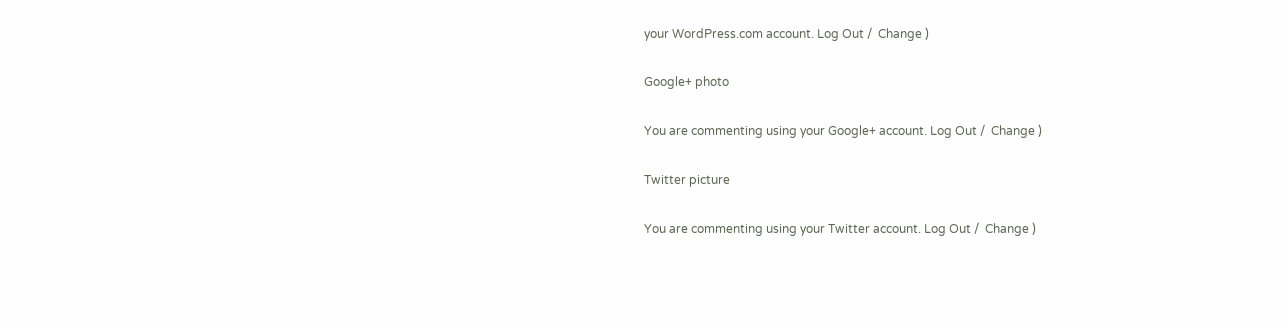your WordPress.com account. Log Out /  Change )

Google+ photo

You are commenting using your Google+ account. Log Out /  Change )

Twitter picture

You are commenting using your Twitter account. Log Out /  Change )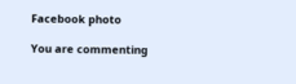Facebook photo

You are commenting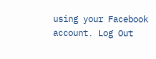using your Facebook account. Log Out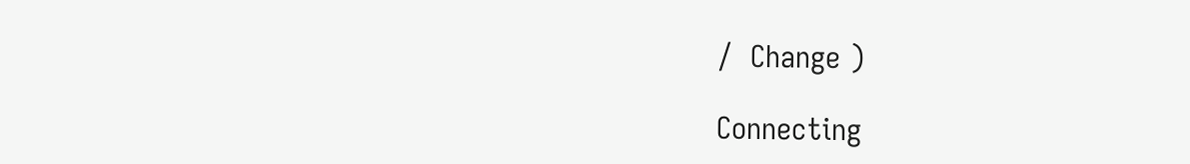/  Change )

Connecting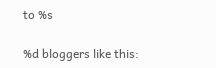to %s

%d bloggers like this: